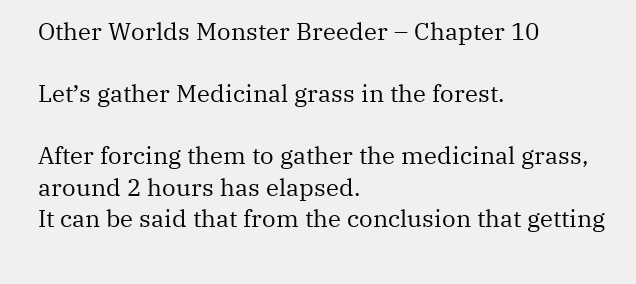Other Worlds Monster Breeder – Chapter 10

Let’s gather Medicinal grass in the forest.

After forcing them to gather the medicinal grass, around 2 hours has elapsed.
It can be said that from the conclusion that getting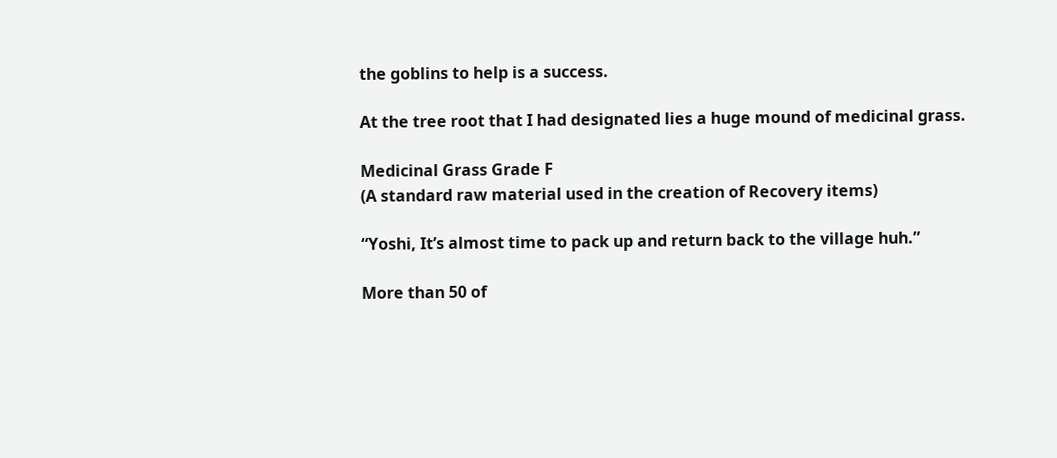the goblins to help is a success.

At the tree root that I had designated lies a huge mound of medicinal grass.

Medicinal Grass Grade F
(A standard raw material used in the creation of Recovery items)

“Yoshi, It’s almost time to pack up and return back to the village huh.”

More than 50 of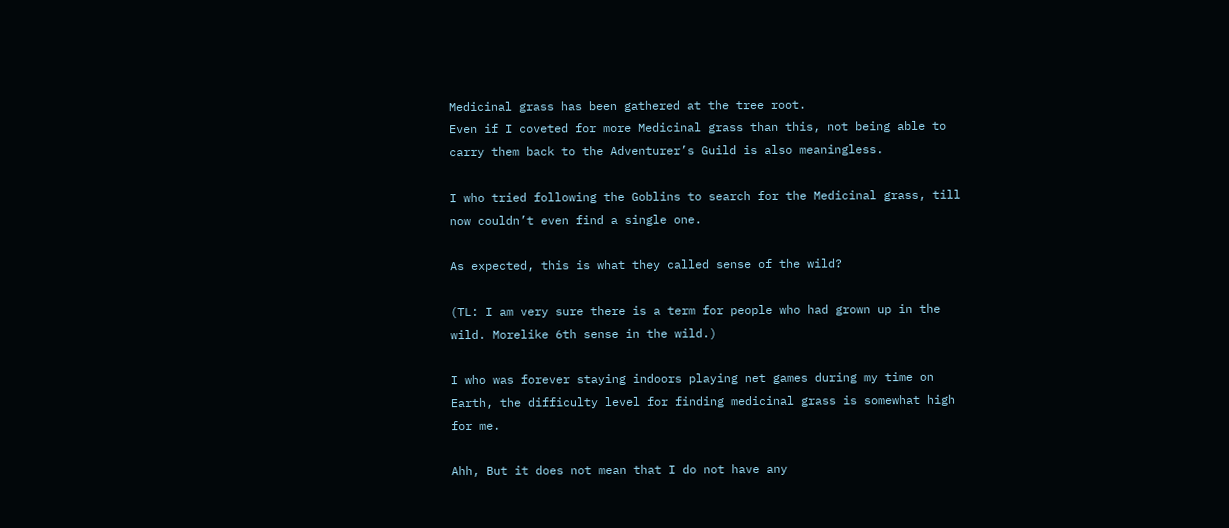Medicinal grass has been gathered at the tree root.
Even if I coveted for more Medicinal grass than this, not being able to carry them back to the Adventurer’s Guild is also meaningless.

I who tried following the Goblins to search for the Medicinal grass, till now couldn’t even find a single one.

As expected, this is what they called sense of the wild?

(TL: I am very sure there is a term for people who had grown up in the wild. Morelike 6th sense in the wild.)

I who was forever staying indoors playing net games during my time on Earth, the difficulty level for finding medicinal grass is somewhat high for me.

Ahh, But it does not mean that I do not have any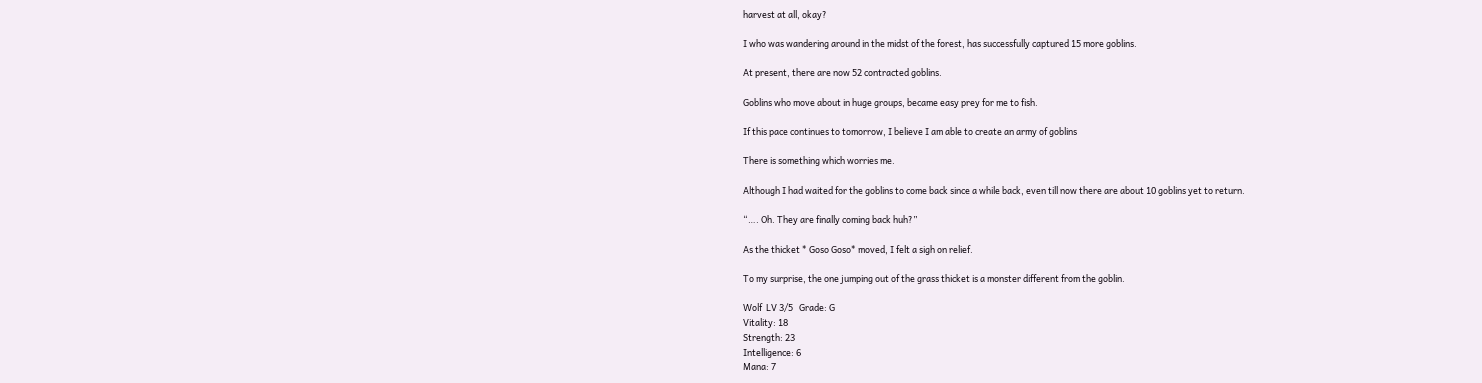harvest at all, okay?

I who was wandering around in the midst of the forest, has successfully captured 15 more goblins.

At present, there are now 52 contracted goblins.

Goblins who move about in huge groups, became easy prey for me to fish.

If this pace continues to tomorrow, I believe I am able to create an army of goblins

There is something which worries me.

Although I had waited for the goblins to come back since a while back, even till now there are about 10 goblins yet to return.

“…. Oh. They are finally coming back huh?”

As the thicket * Goso Goso* moved, I felt a sigh on relief.

To my surprise, the one jumping out of the grass thicket is a monster different from the goblin.

Wolf  LV 3/5   Grade: G
Vitality: 18
Strength: 23
Intelligence: 6
Mana: 7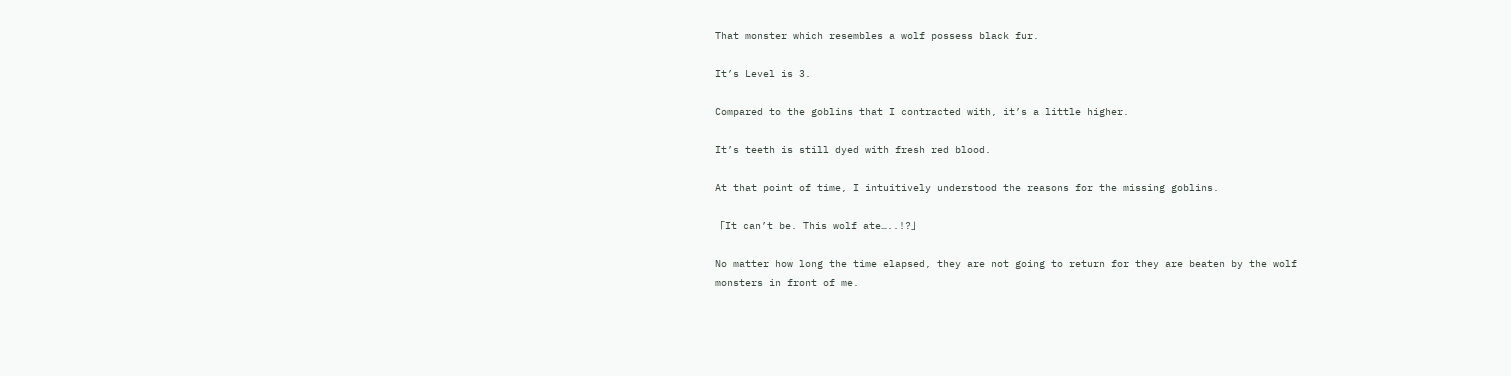That monster which resembles a wolf possess black fur.

It’s Level is 3.

Compared to the goblins that I contracted with, it’s a little higher.

It’s teeth is still dyed with fresh red blood.

At that point of time, I intuitively understood the reasons for the missing goblins.

「It can’t be. This wolf ate…..!?」

No matter how long the time elapsed, they are not going to return for they are beaten by the wolf monsters in front of me.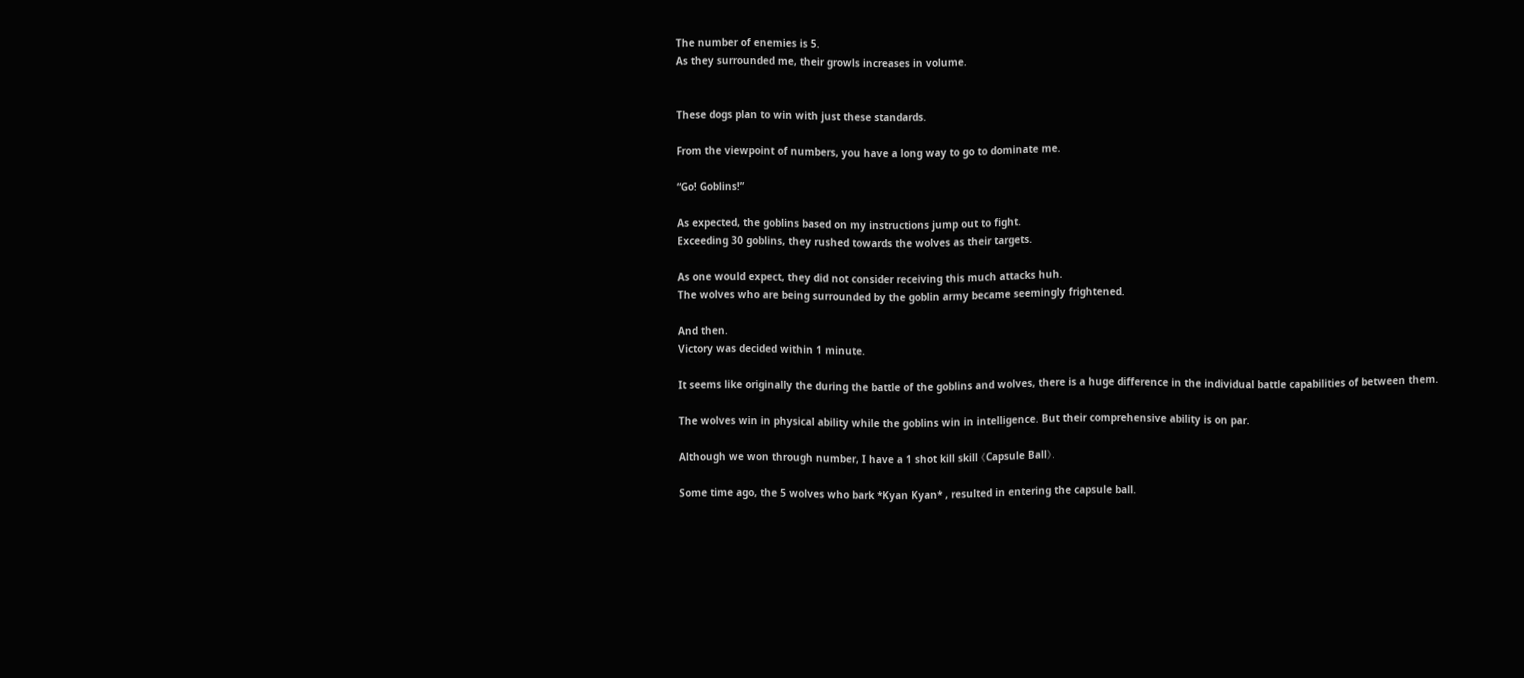The number of enemies is 5.
As they surrounded me, their growls increases in volume.


These dogs plan to win with just these standards.

From the viewpoint of numbers, you have a long way to go to dominate me.

“Go! Goblins!”

As expected, the goblins based on my instructions jump out to fight.
Exceeding 30 goblins, they rushed towards the wolves as their targets.

As one would expect, they did not consider receiving this much attacks huh.
The wolves who are being surrounded by the goblin army became seemingly frightened.

And then.
Victory was decided within 1 minute.

It seems like originally the during the battle of the goblins and wolves, there is a huge difference in the individual battle capabilities of between them.

The wolves win in physical ability while the goblins win in intelligence. But their comprehensive ability is on par.

Although we won through number, I have a 1 shot kill skill 《Capsule Ball》.

Some time ago, the 5 wolves who bark *Kyan Kyan* , resulted in entering the capsule ball.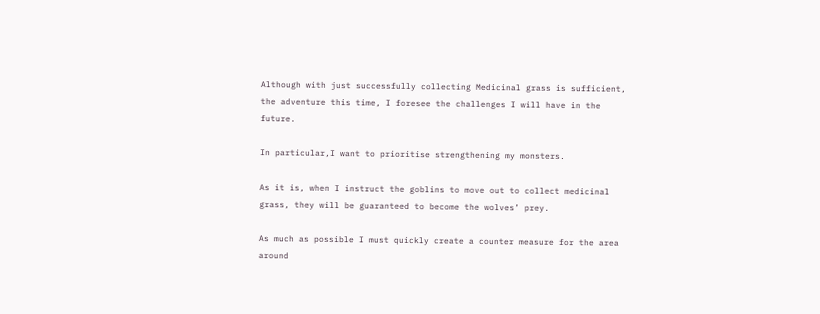Although with just successfully collecting Medicinal grass is sufficient, the adventure this time, I foresee the challenges I will have in the future.

In particular,I want to prioritise strengthening my monsters.

As it is, when I instruct the goblins to move out to collect medicinal grass, they will be guaranteed to become the wolves’ prey.

As much as possible I must quickly create a counter measure for the area around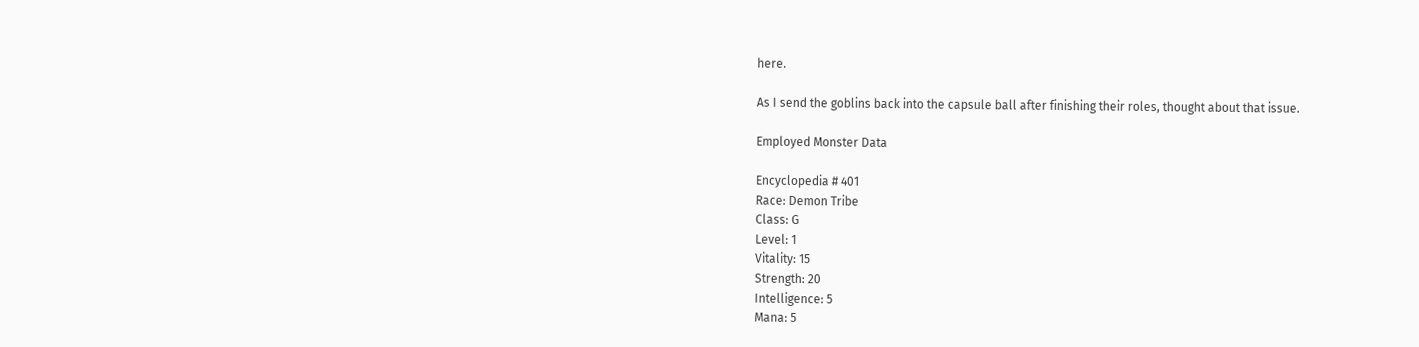here.

As I send the goblins back into the capsule ball after finishing their roles, thought about that issue.

Employed Monster Data

Encyclopedia # 401
Race: Demon Tribe
Class: G
Level: 1
Vitality: 15
Strength: 20
Intelligence: 5
Mana: 5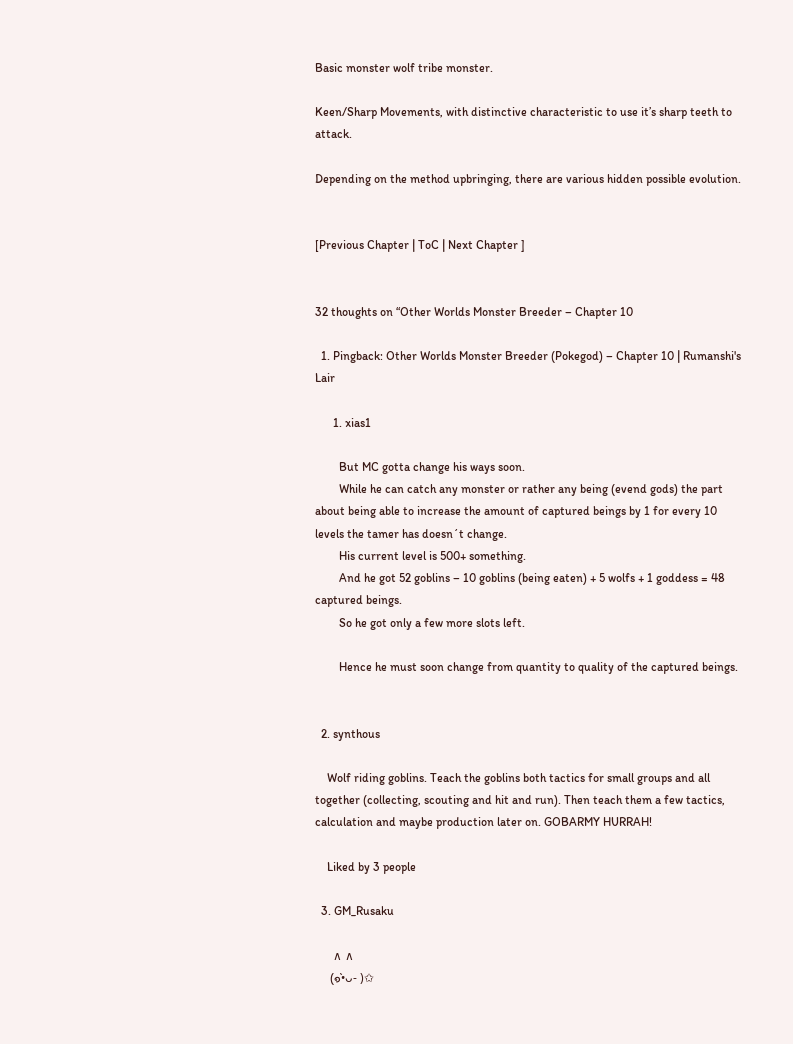Basic monster wolf tribe monster.

Keen/Sharp Movements, with distinctive characteristic to use it’s sharp teeth to attack.

Depending on the method upbringing, there are various hidden possible evolution.


[Previous Chapter | ToC | Next Chapter ]


32 thoughts on “Other Worlds Monster Breeder – Chapter 10

  1. Pingback: Other Worlds Monster Breeder (Pokegod) – Chapter 10 | Rumanshi's Lair

      1. xias1

        But MC gotta change his ways soon.
        While he can catch any monster or rather any being (evend gods) the part about being able to increase the amount of captured beings by 1 for every 10 levels the tamer has doesn´t change.
        His current level is 500+ something.
        And he got 52 goblins – 10 goblins (being eaten) + 5 wolfs + 1 goddess = 48 captured beings.
        So he got only a few more slots left.

        Hence he must soon change from quantity to quality of the captured beings.


  2. synthous

    Wolf riding goblins. Teach the goblins both tactics for small groups and all together (collecting, scouting and hit and run). Then teach them a few tactics, calculation and maybe production later on. GOBARMY HURRAH!

    Liked by 3 people

  3. GM_Rusaku

      ∧ ∧
     (๑•̀ᴗ- )✩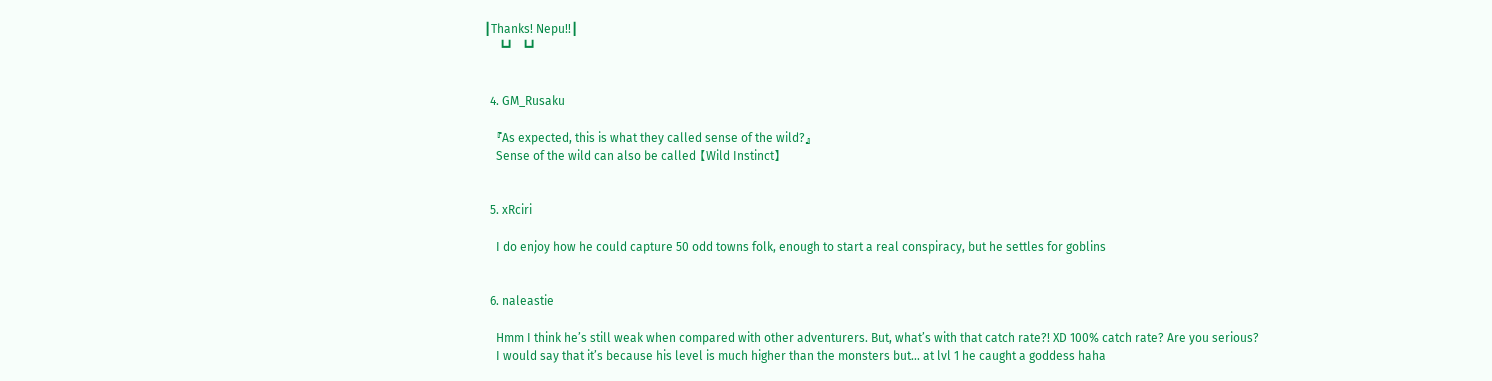┃Thanks! Nepu!!┃
     ┗┛   ┗┛


  4. GM_Rusaku

    『As expected, this is what they called sense of the wild?』
    Sense of the wild can also be called 【Wild Instinct】


  5. xRciri

    I do enjoy how he could capture 50 odd towns folk, enough to start a real conspiracy, but he settles for goblins


  6. naleastie

    Hmm I think he’s still weak when compared with other adventurers. But, what’s with that catch rate?! XD 100% catch rate? Are you serious?
    I would say that it’s because his level is much higher than the monsters but… at lvl 1 he caught a goddess haha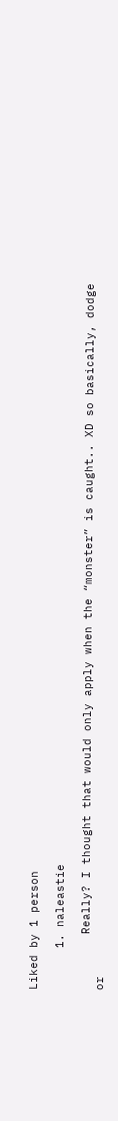Liked by 1 person

      1. naleastie

        Really? I thought that would only apply when the “monster” is caught.. XD so basically, dodge or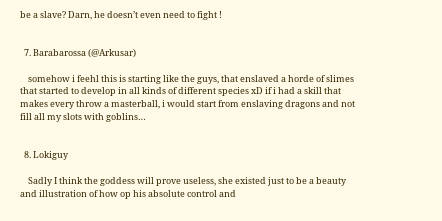be a slave? Darn, he doesn’t even need to fight !


  7. Barabarossa (@Arkusar)

    somehow i feehl this is starting like the guys, that enslaved a horde of slimes that started to develop in all kinds of different species xD if i had a skill that makes every throw a masterball, i would start from enslaving dragons and not fill all my slots with goblins…


  8. Lokiguy

    Sadly I think the goddess will prove useless, she existed just to be a beauty and illustration of how op his absolute control and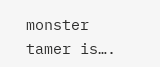monster tamer is….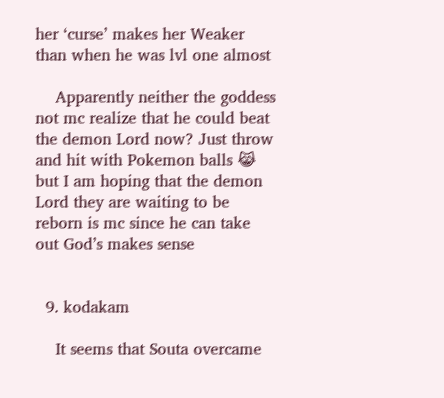her ‘curse’ makes her Weaker than when he was lvl one almost

    Apparently neither the goddess not mc realize that he could beat the demon Lord now? Just throw and hit with Pokemon balls 😹 but I am hoping that the demon Lord they are waiting to be reborn is mc since he can take out God’s makes sense


  9. kodakam

    It seems that Souta overcame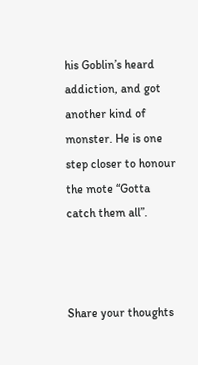his Goblin’s heard addiction, and got another kind of monster. He is one step closer to honour the mote “Gotta catch them all”.



Share your thoughts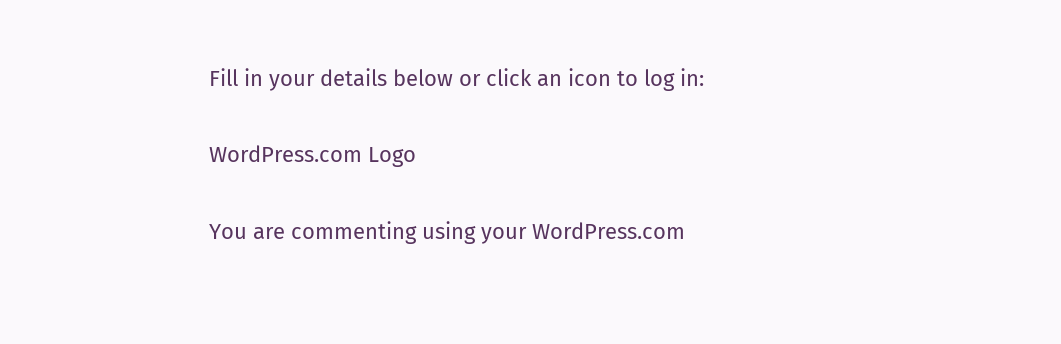Fill in your details below or click an icon to log in:

WordPress.com Logo

You are commenting using your WordPress.com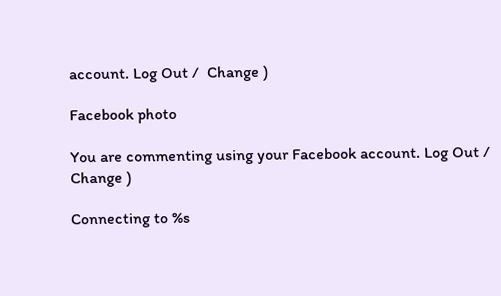account. Log Out /  Change )

Facebook photo

You are commenting using your Facebook account. Log Out /  Change )

Connecting to %s